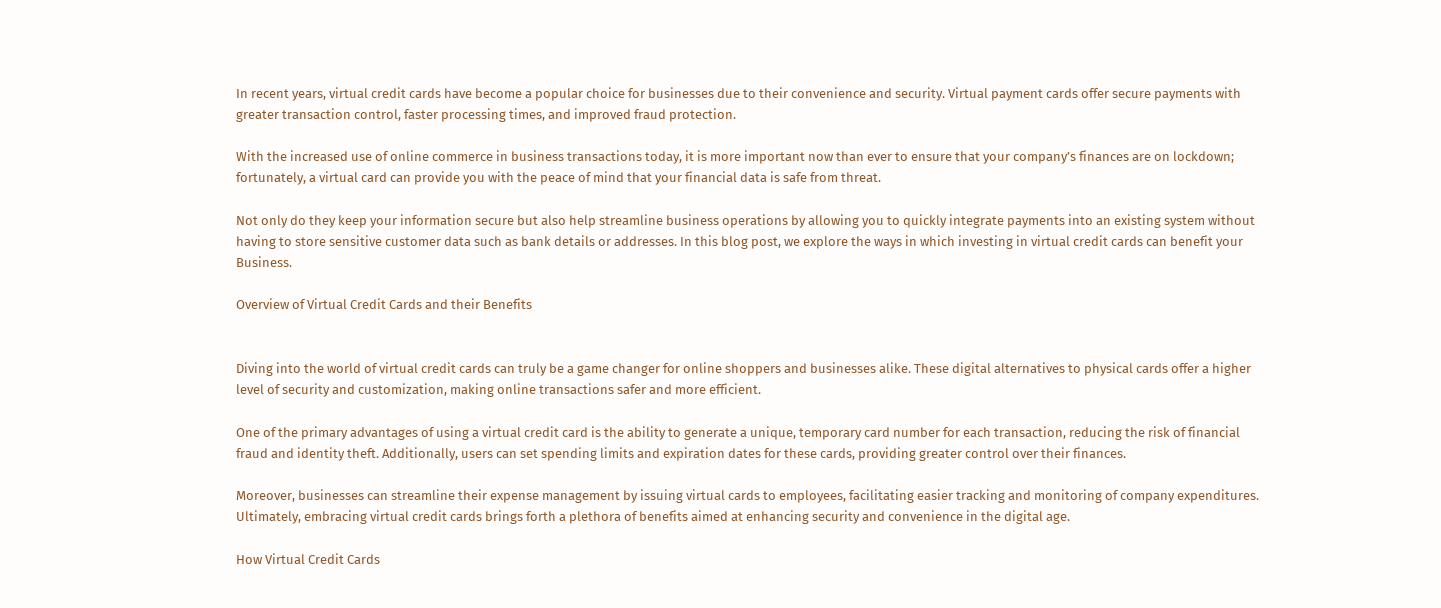In recent years, virtual credit cards have become a popular choice for businesses due to their convenience and security. Virtual payment cards offer secure payments with greater transaction control, faster processing times, and improved fraud protection.

With the increased use of online commerce in business transactions today, it is more important now than ever to ensure that your company’s finances are on lockdown; fortunately, a virtual card can provide you with the peace of mind that your financial data is safe from threat.

Not only do they keep your information secure but also help streamline business operations by allowing you to quickly integrate payments into an existing system without having to store sensitive customer data such as bank details or addresses. In this blog post, we explore the ways in which investing in virtual credit cards can benefit your Business.

Overview of Virtual Credit Cards and their Benefits


Diving into the world of virtual credit cards can truly be a game changer for online shoppers and businesses alike. These digital alternatives to physical cards offer a higher level of security and customization, making online transactions safer and more efficient.

One of the primary advantages of using a virtual credit card is the ability to generate a unique, temporary card number for each transaction, reducing the risk of financial fraud and identity theft. Additionally, users can set spending limits and expiration dates for these cards, providing greater control over their finances.

Moreover, businesses can streamline their expense management by issuing virtual cards to employees, facilitating easier tracking and monitoring of company expenditures. Ultimately, embracing virtual credit cards brings forth a plethora of benefits aimed at enhancing security and convenience in the digital age.

How Virtual Credit Cards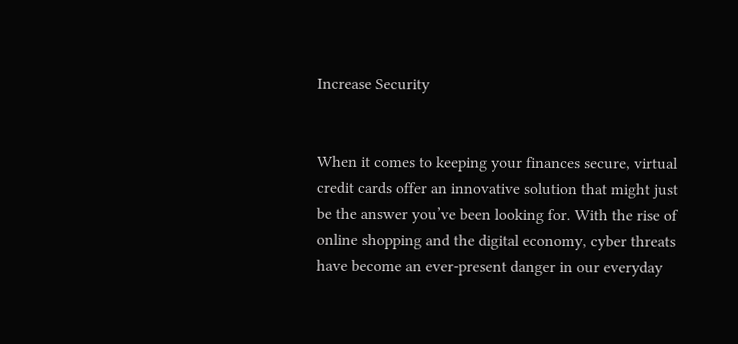Increase Security


When it comes to keeping your finances secure, virtual credit cards offer an innovative solution that might just be the answer you’ve been looking for. With the rise of online shopping and the digital economy, cyber threats have become an ever-present danger in our everyday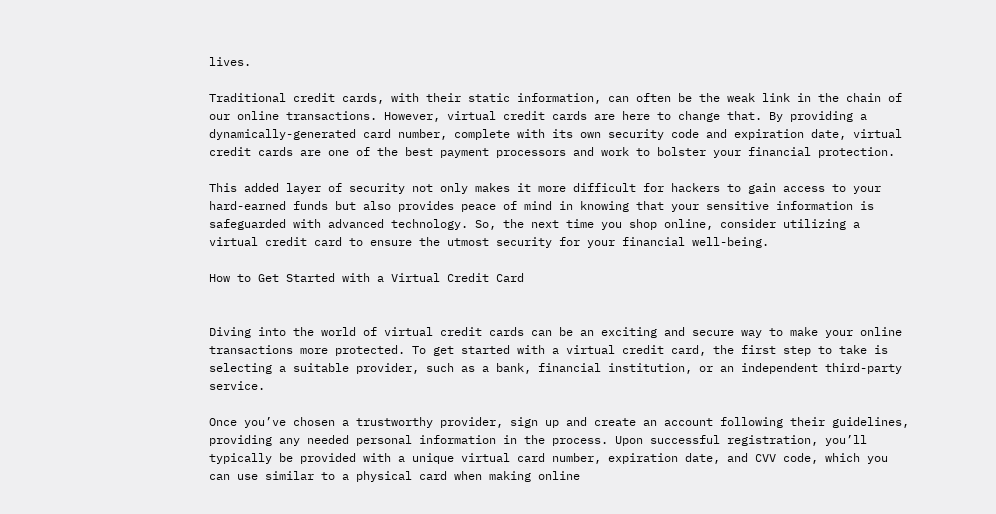lives.

Traditional credit cards, with their static information, can often be the weak link in the chain of our online transactions. However, virtual credit cards are here to change that. By providing a dynamically-generated card number, complete with its own security code and expiration date, virtual credit cards are one of the best payment processors and work to bolster your financial protection.

This added layer of security not only makes it more difficult for hackers to gain access to your hard-earned funds but also provides peace of mind in knowing that your sensitive information is safeguarded with advanced technology. So, the next time you shop online, consider utilizing a virtual credit card to ensure the utmost security for your financial well-being.

How to Get Started with a Virtual Credit Card


Diving into the world of virtual credit cards can be an exciting and secure way to make your online transactions more protected. To get started with a virtual credit card, the first step to take is selecting a suitable provider, such as a bank, financial institution, or an independent third-party service.

Once you’ve chosen a trustworthy provider, sign up and create an account following their guidelines, providing any needed personal information in the process. Upon successful registration, you’ll typically be provided with a unique virtual card number, expiration date, and CVV code, which you can use similar to a physical card when making online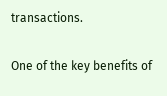transactions.

One of the key benefits of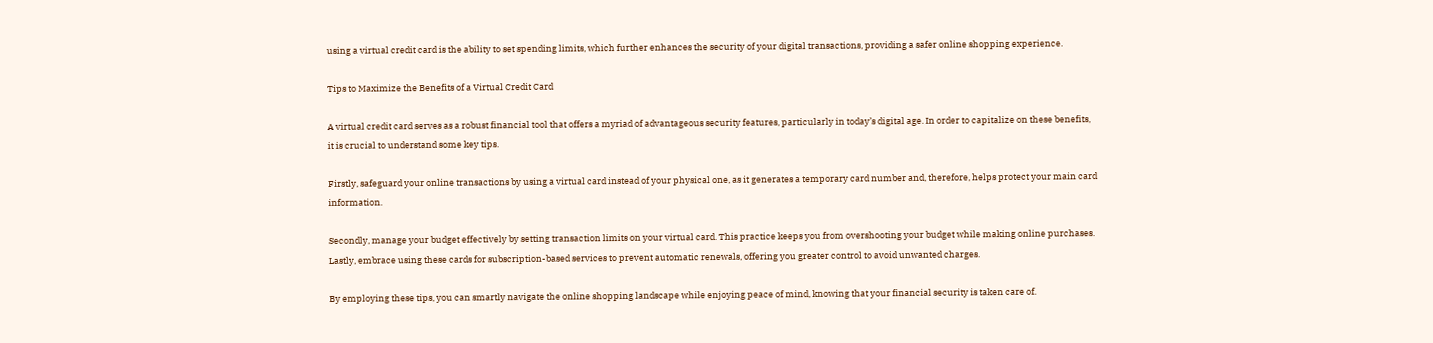using a virtual credit card is the ability to set spending limits, which further enhances the security of your digital transactions, providing a safer online shopping experience.

Tips to Maximize the Benefits of a Virtual Credit Card

A virtual credit card serves as a robust financial tool that offers a myriad of advantageous security features, particularly in today’s digital age. In order to capitalize on these benefits, it is crucial to understand some key tips.

Firstly, safeguard your online transactions by using a virtual card instead of your physical one, as it generates a temporary card number and, therefore, helps protect your main card information.

Secondly, manage your budget effectively by setting transaction limits on your virtual card. This practice keeps you from overshooting your budget while making online purchases. Lastly, embrace using these cards for subscription-based services to prevent automatic renewals, offering you greater control to avoid unwanted charges.

By employing these tips, you can smartly navigate the online shopping landscape while enjoying peace of mind, knowing that your financial security is taken care of.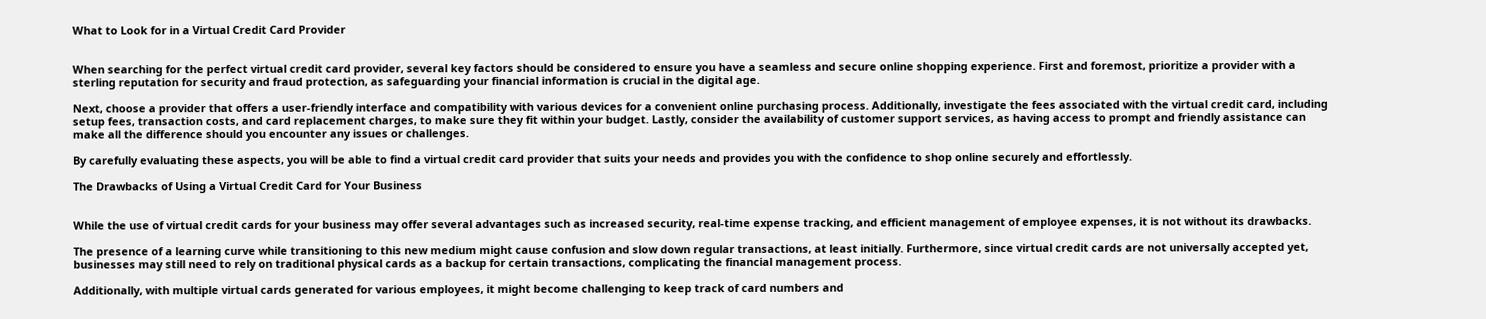What to Look for in a Virtual Credit Card Provider


When searching for the perfect virtual credit card provider, several key factors should be considered to ensure you have a seamless and secure online shopping experience. First and foremost, prioritize a provider with a sterling reputation for security and fraud protection, as safeguarding your financial information is crucial in the digital age.

Next, choose a provider that offers a user-friendly interface and compatibility with various devices for a convenient online purchasing process. Additionally, investigate the fees associated with the virtual credit card, including setup fees, transaction costs, and card replacement charges, to make sure they fit within your budget. Lastly, consider the availability of customer support services, as having access to prompt and friendly assistance can make all the difference should you encounter any issues or challenges.

By carefully evaluating these aspects, you will be able to find a virtual credit card provider that suits your needs and provides you with the confidence to shop online securely and effortlessly.

The Drawbacks of Using a Virtual Credit Card for Your Business


While the use of virtual credit cards for your business may offer several advantages such as increased security, real-time expense tracking, and efficient management of employee expenses, it is not without its drawbacks.

The presence of a learning curve while transitioning to this new medium might cause confusion and slow down regular transactions, at least initially. Furthermore, since virtual credit cards are not universally accepted yet, businesses may still need to rely on traditional physical cards as a backup for certain transactions, complicating the financial management process.

Additionally, with multiple virtual cards generated for various employees, it might become challenging to keep track of card numbers and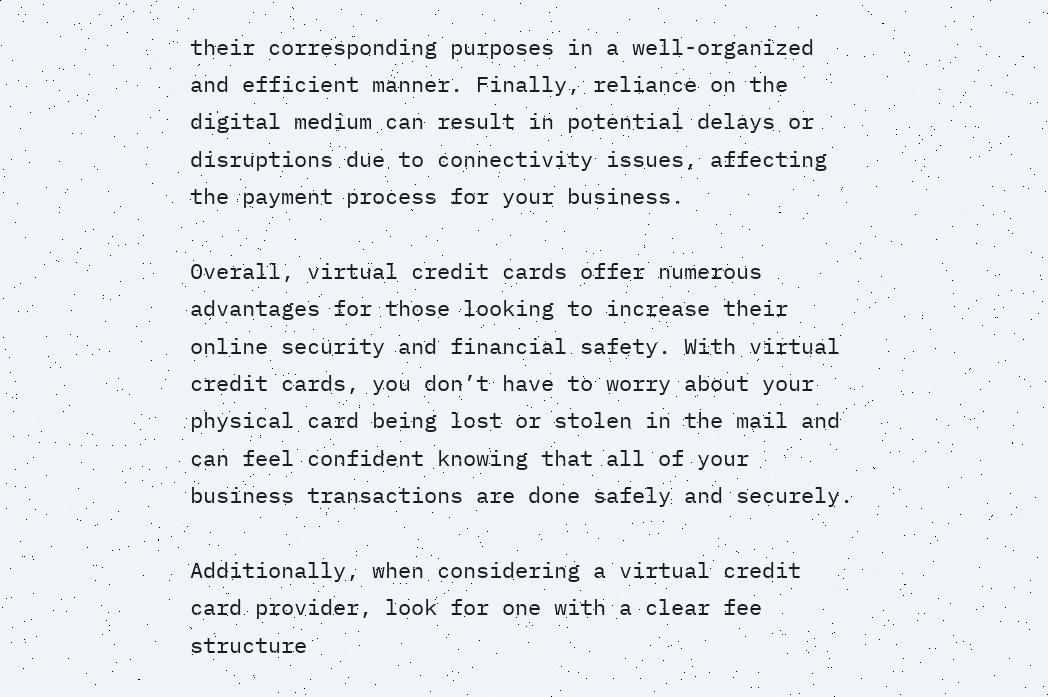their corresponding purposes in a well-organized and efficient manner. Finally, reliance on the digital medium can result in potential delays or disruptions due to connectivity issues, affecting the payment process for your business.

Overall, virtual credit cards offer numerous advantages for those looking to increase their online security and financial safety. With virtual credit cards, you don’t have to worry about your physical card being lost or stolen in the mail and can feel confident knowing that all of your business transactions are done safely and securely.

Additionally, when considering a virtual credit card provider, look for one with a clear fee structure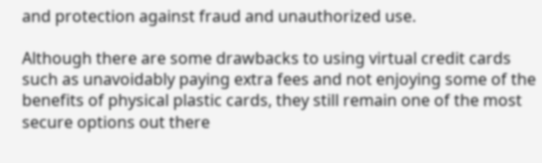and protection against fraud and unauthorized use.

Although there are some drawbacks to using virtual credit cards such as unavoidably paying extra fees and not enjoying some of the benefits of physical plastic cards, they still remain one of the most secure options out there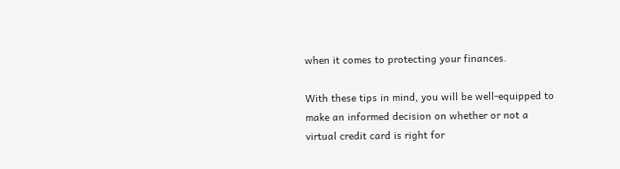when it comes to protecting your finances.

With these tips in mind, you will be well-equipped to make an informed decision on whether or not a virtual credit card is right for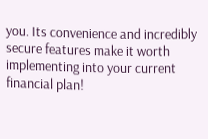you. Its convenience and incredibly secure features make it worth implementing into your current financial plan!